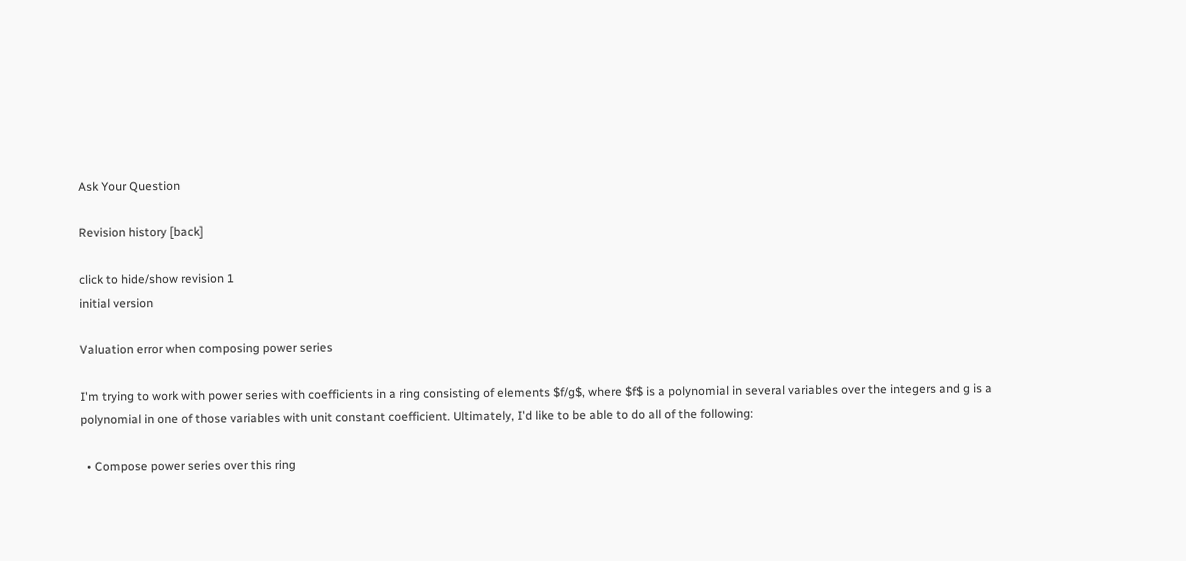Ask Your Question

Revision history [back]

click to hide/show revision 1
initial version

Valuation error when composing power series

I'm trying to work with power series with coefficients in a ring consisting of elements $f/g$, where $f$ is a polynomial in several variables over the integers and g is a polynomial in one of those variables with unit constant coefficient. Ultimately, I'd like to be able to do all of the following:

  • Compose power series over this ring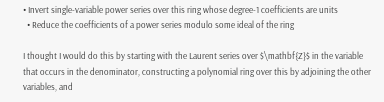• Invert single-variable power series over this ring whose degree-1 coefficients are units
  • Reduce the coefficients of a power series modulo some ideal of the ring

I thought I would do this by starting with the Laurent series over $\mathbf{Z}$ in the variable that occurs in the denominator, constructing a polynomial ring over this by adjoining the other variables, and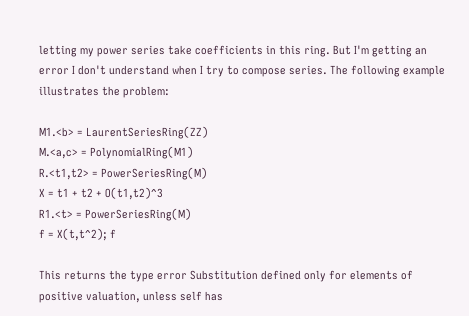letting my power series take coefficients in this ring. But I'm getting an error I don't understand when I try to compose series. The following example illustrates the problem:

M1.<b> = LaurentSeriesRing(ZZ)
M.<a,c> = PolynomialRing(M1)
R.<t1,t2> = PowerSeriesRing(M)
X = t1 + t2 + O(t1,t2)^3
R1.<t> = PowerSeriesRing(M)
f = X(t,t^2); f

This returns the type error Substitution defined only for elements of positive valuation, unless self has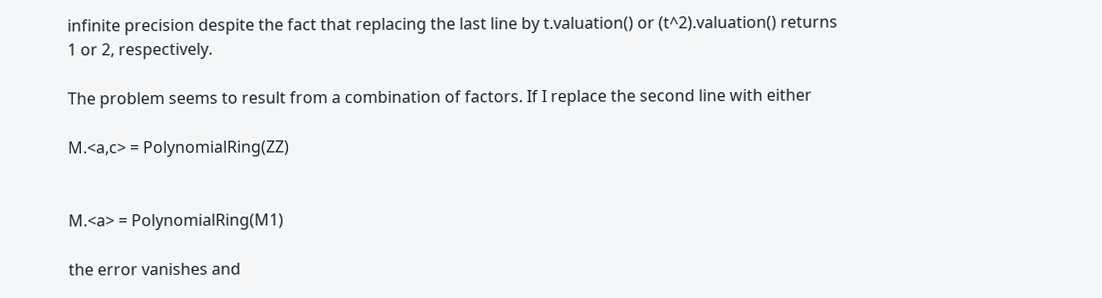infinite precision despite the fact that replacing the last line by t.valuation() or (t^2).valuation() returns 1 or 2, respectively.

The problem seems to result from a combination of factors. If I replace the second line with either

M.<a,c> = PolynomialRing(ZZ)


M.<a> = PolynomialRing(M1)

the error vanishes and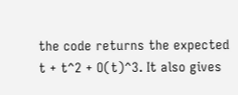the code returns the expected t + t^2 + O(t)^3. It also gives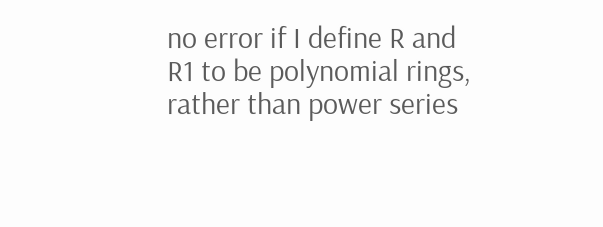no error if I define R and R1 to be polynomial rings, rather than power series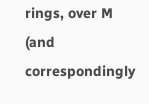rings, over M (and correspondingly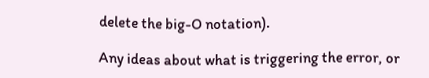delete the big-O notation).

Any ideas about what is triggering the error, or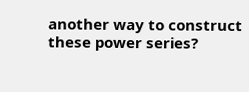another way to construct these power series?